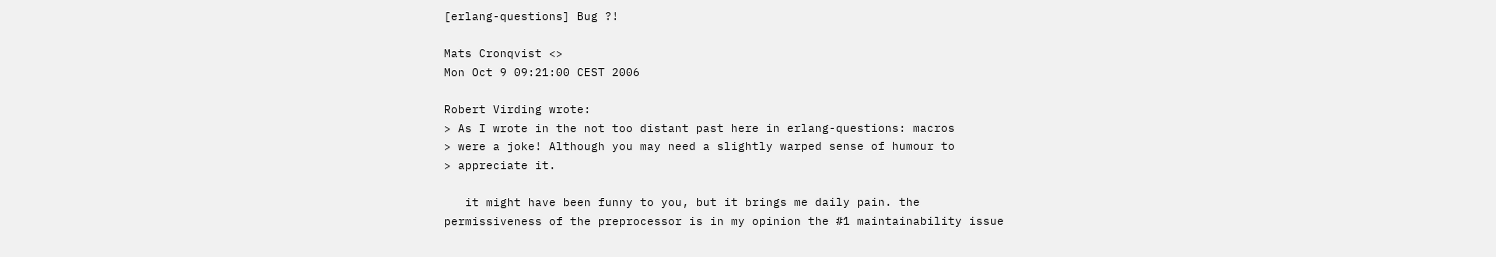[erlang-questions] Bug ?!

Mats Cronqvist <>
Mon Oct 9 09:21:00 CEST 2006

Robert Virding wrote:
> As I wrote in the not too distant past here in erlang-questions: macros
> were a joke! Although you may need a slightly warped sense of humour to
> appreciate it.

   it might have been funny to you, but it brings me daily pain. the
permissiveness of the preprocessor is in my opinion the #1 maintainability issue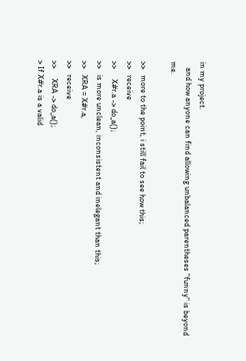in my project.
   and how anyone can find allowing unbalanced parentheses "funny" is beyond me.

>>   more to the point, i still fail to see how this;
>>   receive
>>     X#r.a -> do_a();
>>   is more unclean, inconsistent and inelegant than this;
>>   XRA = X#r.a,
>>   receive
>>     XRA -> do_a();
> If X#r.a is a valid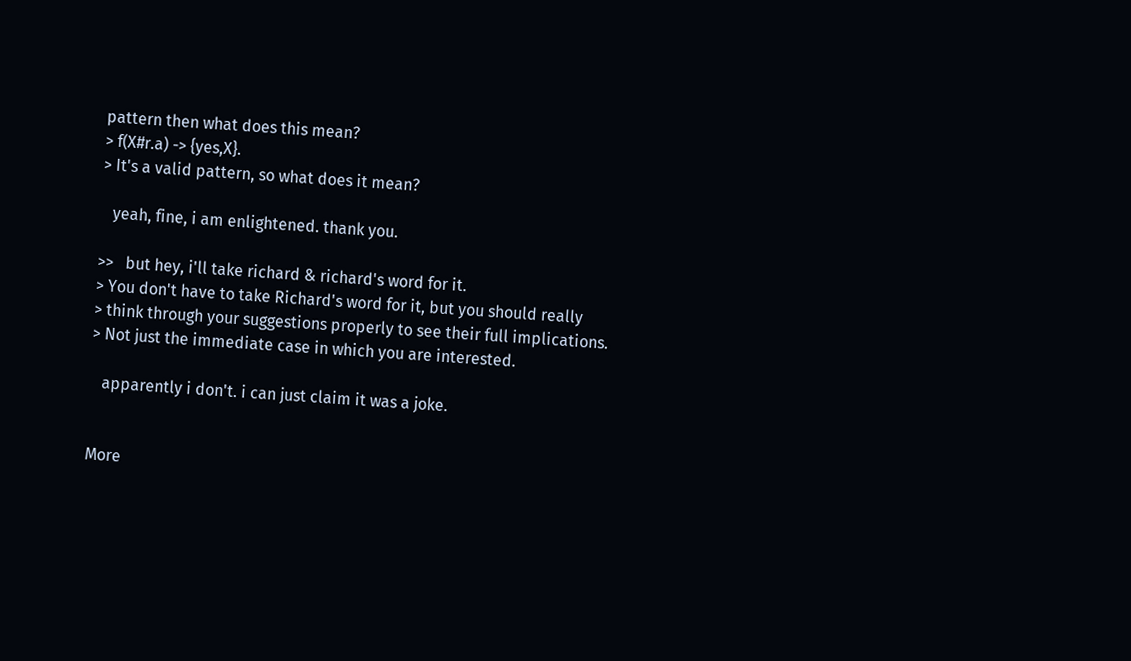pattern then what does this mean?
> f(X#r.a) -> {yes,X}.
> It's a valid pattern, so what does it mean?

   yeah, fine, i am enlightened. thank you.

>>   but hey, i'll take richard & richard's word for it.
> You don't have to take Richard's word for it, but you should really
> think through your suggestions properly to see their full implications.
> Not just the immediate case in which you are interested.

   apparently i don't. i can just claim it was a joke.


More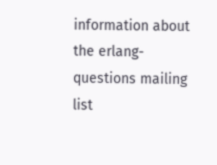information about the erlang-questions mailing list